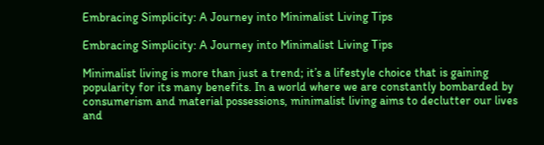Embracing Simplicity: A Journey into Minimalist Living Tips

Embracing Simplicity: A Journey into Minimalist Living Tips

Minimalist living is more than just a trend; it’s a lifestyle choice that is gaining popularity for its many benefits. In a world where we are constantly bombarded by consumerism and material possessions, minimalist living aims to declutter our lives and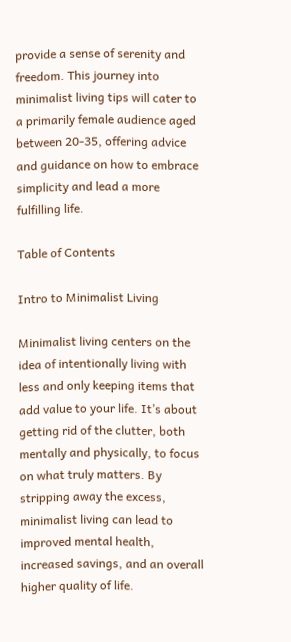provide a sense of serenity and freedom. This journey into minimalist living tips will cater to a primarily female audience aged between 20-35, offering advice and guidance on how to embrace simplicity and lead a more fulfilling life.

Table of Contents

Intro to Minimalist Living

Minimalist living centers on the idea of intentionally living with less and only keeping items that add value to your life. It’s about getting rid of the clutter, both mentally and physically, to focus on what truly matters. By stripping away the excess, minimalist living can lead to improved mental health, increased savings, and an overall higher quality of life.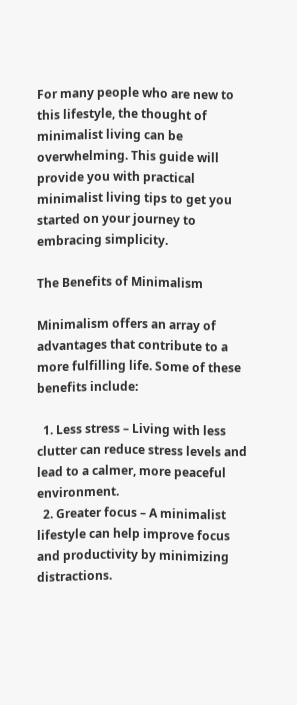For many people who are new to this lifestyle, the thought of minimalist living can be overwhelming. This guide will provide you with practical minimalist living tips to get you started on your journey to embracing simplicity.

The Benefits of Minimalism

Minimalism offers an array of advantages that contribute to a more fulfilling life. Some of these benefits include:

  1. Less stress – Living with less clutter can reduce stress levels and lead to a calmer, more peaceful environment.
  2. Greater focus – A minimalist lifestyle can help improve focus and productivity by minimizing distractions.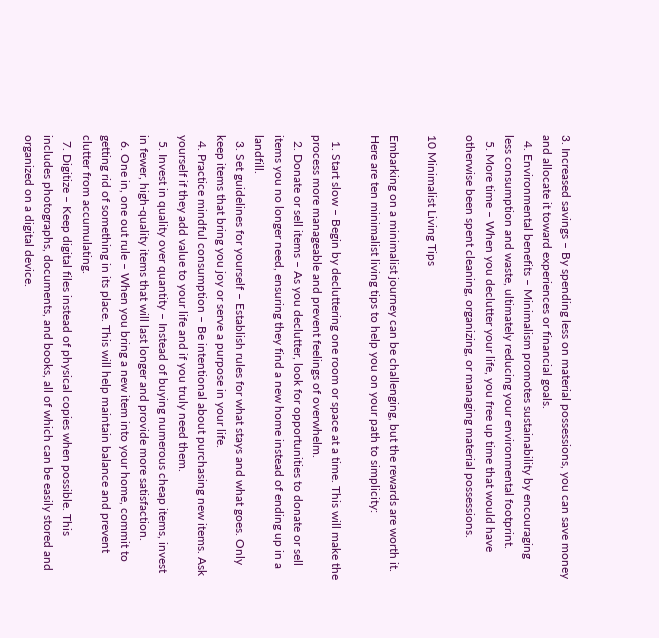3. Increased savings – By spending less on material possessions, you can save money and allocate it toward experiences or financial goals.
  4. Environmental benefits – Minimalism promotes sustainability by encouraging less consumption and waste, ultimately reducing your environmental footprint.
  5. More time – When you declutter your life, you free up time that would have otherwise been spent cleaning, organizing, or managing material possessions.

10 Minimalist Living Tips

Embarking on a minimalist journey can be challenging, but the rewards are worth it. Here are ten minimalist living tips to help you on your path to simplicity:

  1. Start slow – Begin by decluttering one room or space at a time. This will make the process more manageable and prevent feelings of overwhelm.
  2. Donate or sell items – As you declutter, look for opportunities to donate or sell items you no longer need, ensuring they find a new home instead of ending up in a landfill.
  3. Set guidelines for yourself – Establish rules for what stays and what goes. Only keep items that bring you joy or serve a purpose in your life.
  4. Practice mindful consumption – Be intentional about purchasing new items. Ask yourself if they add value to your life and if you truly need them.
  5. Invest in quality over quantity – Instead of buying numerous cheap items, invest in fewer, high-quality items that will last longer and provide more satisfaction.
  6. One in, one out rule – When you bring a new item into your home, commit to getting rid of something in its place. This will help maintain balance and prevent clutter from accumulating.
  7. Digitize – Keep digital files instead of physical copies when possible. This includes photographs, documents, and books, all of which can be easily stored and organized on a digital device.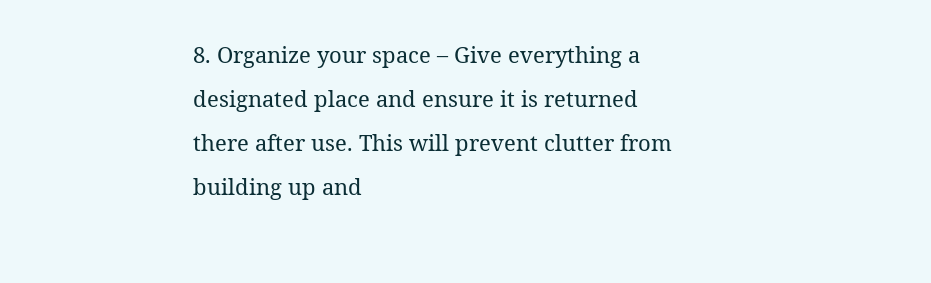8. Organize your space – Give everything a designated place and ensure it is returned there after use. This will prevent clutter from building up and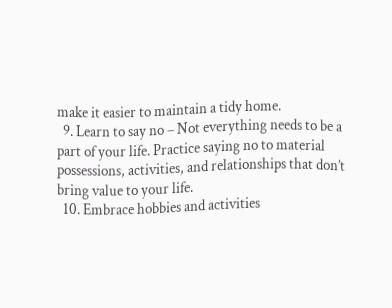make it easier to maintain a tidy home.
  9. Learn to say no – Not everything needs to be a part of your life. Practice saying no to material possessions, activities, and relationships that don’t bring value to your life.
  10. Embrace hobbies and activities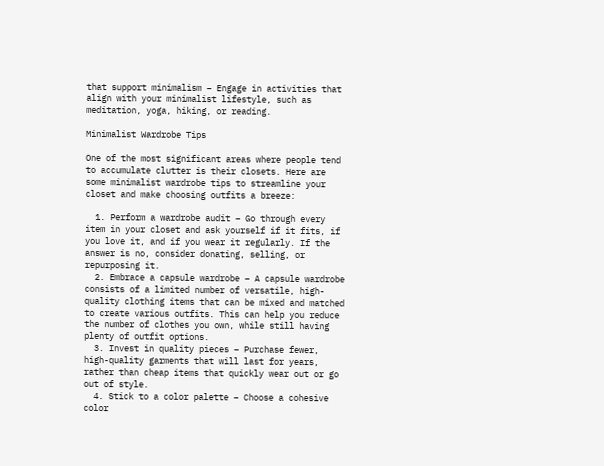that support minimalism – Engage in activities that align with your minimalist lifestyle, such as meditation, yoga, hiking, or reading.

Minimalist Wardrobe Tips

One of the most significant areas where people tend to accumulate clutter is their closets. Here are some minimalist wardrobe tips to streamline your closet and make choosing outfits a breeze:

  1. Perform a wardrobe audit – Go through every item in your closet and ask yourself if it fits, if you love it, and if you wear it regularly. If the answer is no, consider donating, selling, or repurposing it.
  2. Embrace a capsule wardrobe – A capsule wardrobe consists of a limited number of versatile, high-quality clothing items that can be mixed and matched to create various outfits. This can help you reduce the number of clothes you own, while still having plenty of outfit options.
  3. Invest in quality pieces – Purchase fewer, high-quality garments that will last for years, rather than cheap items that quickly wear out or go out of style.
  4. Stick to a color palette – Choose a cohesive color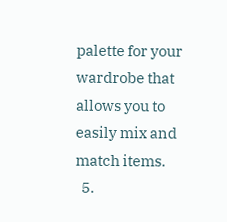palette for your wardrobe that allows you to easily mix and match items.
  5.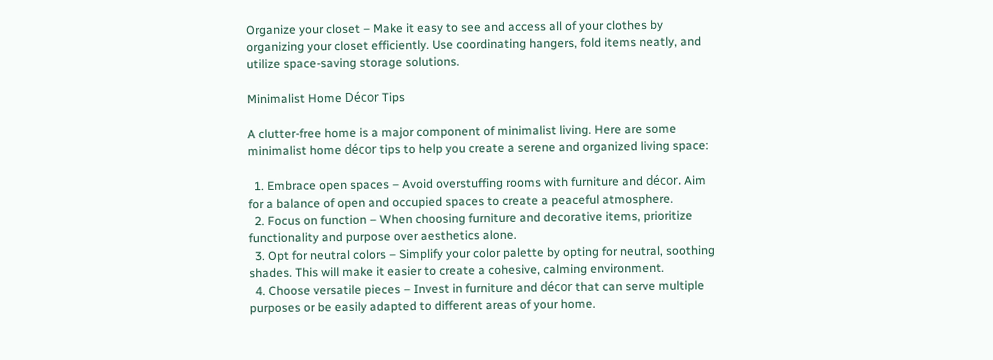Organize your closet – Make it easy to see and access all of your clothes by organizing your closet efficiently. Use coordinating hangers, fold items neatly, and utilize space-saving storage solutions.

Minimalist Home Décor Tips

A clutter-free home is a major component of minimalist living. Here are some minimalist home décor tips to help you create a serene and organized living space:

  1. Embrace open spaces – Avoid overstuffing rooms with furniture and décor. Aim for a balance of open and occupied spaces to create a peaceful atmosphere.
  2. Focus on function – When choosing furniture and decorative items, prioritize functionality and purpose over aesthetics alone.
  3. Opt for neutral colors – Simplify your color palette by opting for neutral, soothing shades. This will make it easier to create a cohesive, calming environment.
  4. Choose versatile pieces – Invest in furniture and décor that can serve multiple purposes or be easily adapted to different areas of your home.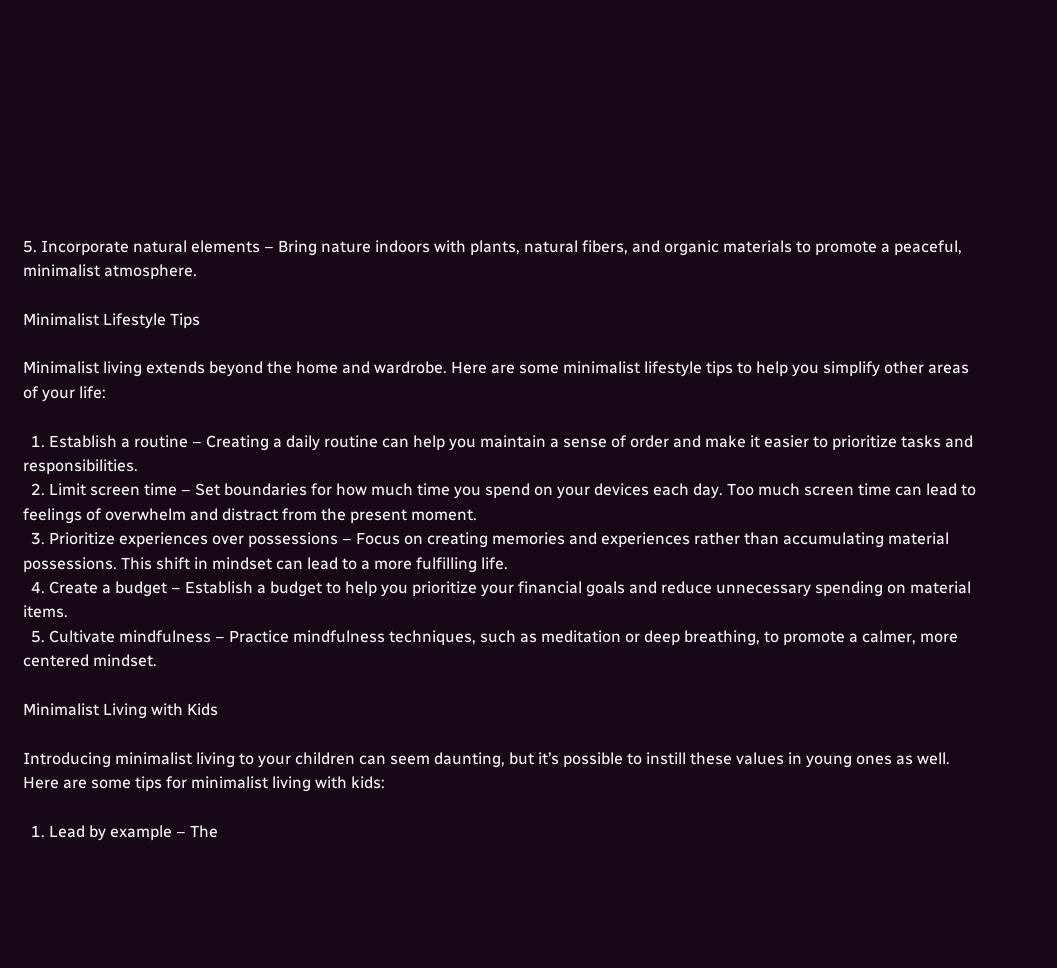5. Incorporate natural elements – Bring nature indoors with plants, natural fibers, and organic materials to promote a peaceful, minimalist atmosphere.

Minimalist Lifestyle Tips

Minimalist living extends beyond the home and wardrobe. Here are some minimalist lifestyle tips to help you simplify other areas of your life:

  1. Establish a routine – Creating a daily routine can help you maintain a sense of order and make it easier to prioritize tasks and responsibilities.
  2. Limit screen time – Set boundaries for how much time you spend on your devices each day. Too much screen time can lead to feelings of overwhelm and distract from the present moment.
  3. Prioritize experiences over possessions – Focus on creating memories and experiences rather than accumulating material possessions. This shift in mindset can lead to a more fulfilling life.
  4. Create a budget – Establish a budget to help you prioritize your financial goals and reduce unnecessary spending on material items.
  5. Cultivate mindfulness – Practice mindfulness techniques, such as meditation or deep breathing, to promote a calmer, more centered mindset.

Minimalist Living with Kids

Introducing minimalist living to your children can seem daunting, but it’s possible to instill these values in young ones as well. Here are some tips for minimalist living with kids:

  1. Lead by example – The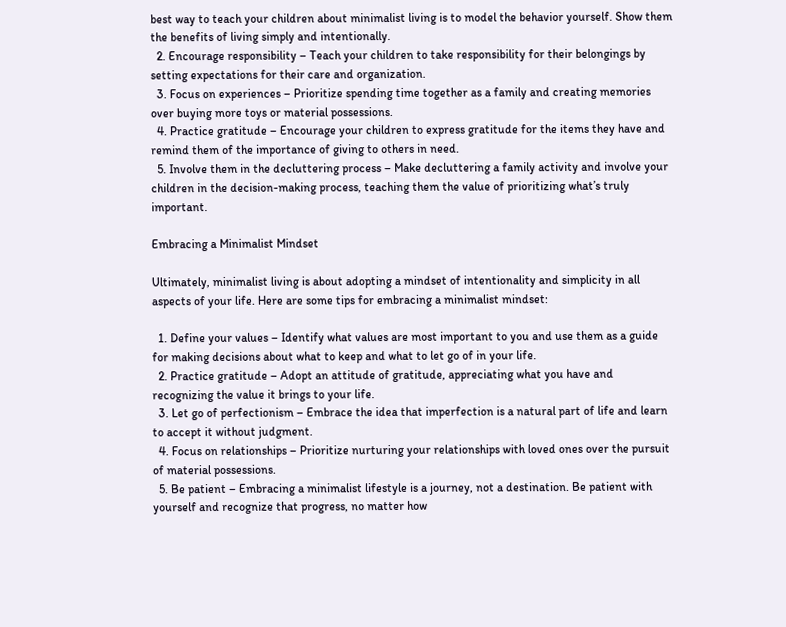best way to teach your children about minimalist living is to model the behavior yourself. Show them the benefits of living simply and intentionally.
  2. Encourage responsibility – Teach your children to take responsibility for their belongings by setting expectations for their care and organization.
  3. Focus on experiences – Prioritize spending time together as a family and creating memories over buying more toys or material possessions.
  4. Practice gratitude – Encourage your children to express gratitude for the items they have and remind them of the importance of giving to others in need.
  5. Involve them in the decluttering process – Make decluttering a family activity and involve your children in the decision-making process, teaching them the value of prioritizing what’s truly important.

Embracing a Minimalist Mindset

Ultimately, minimalist living is about adopting a mindset of intentionality and simplicity in all aspects of your life. Here are some tips for embracing a minimalist mindset:

  1. Define your values – Identify what values are most important to you and use them as a guide for making decisions about what to keep and what to let go of in your life.
  2. Practice gratitude – Adopt an attitude of gratitude, appreciating what you have and recognizing the value it brings to your life.
  3. Let go of perfectionism – Embrace the idea that imperfection is a natural part of life and learn to accept it without judgment.
  4. Focus on relationships – Prioritize nurturing your relationships with loved ones over the pursuit of material possessions.
  5. Be patient – Embracing a minimalist lifestyle is a journey, not a destination. Be patient with yourself and recognize that progress, no matter how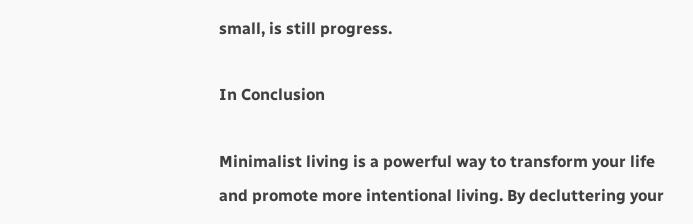small, is still progress.

In Conclusion

Minimalist living is a powerful way to transform your life and promote more intentional living. By decluttering your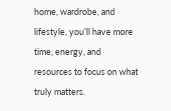home, wardrobe, and lifestyle, you’ll have more time, energy, and resources to focus on what truly matters.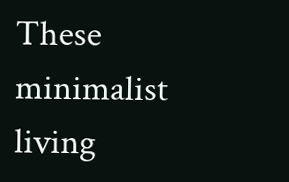These minimalist living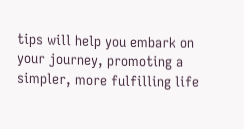tips will help you embark on your journey, promoting a simpler, more fulfilling life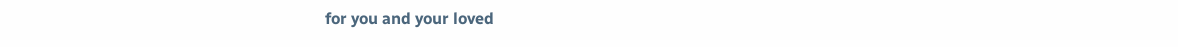for you and your loved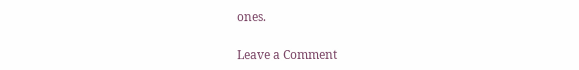ones.

Leave a Comment